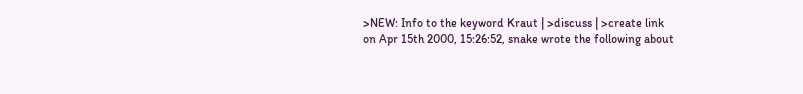>NEW: Info to the keyword Kraut | >discuss | >create link
on Apr 15th 2000, 15:26:52, snake wrote the following about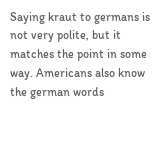Saying kraut to germans is not very polite, but it matches the point in some way. Americans also know the german words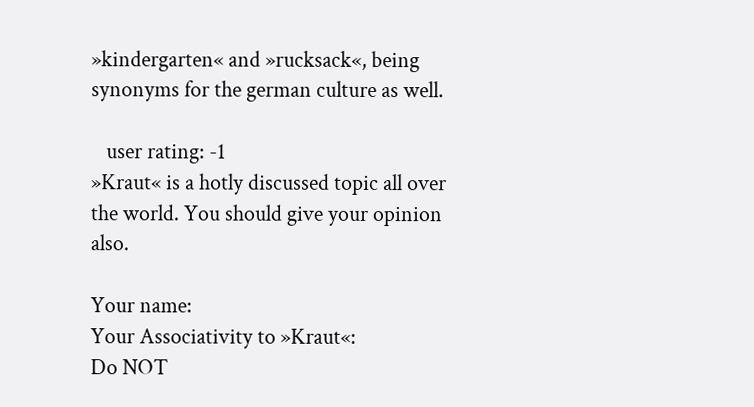»kindergarten« and »rucksack«, being synonyms for the german culture as well.

   user rating: -1
»Kraut« is a hotly discussed topic all over the world. You should give your opinion also.

Your name:
Your Associativity to »Kraut«:
Do NOT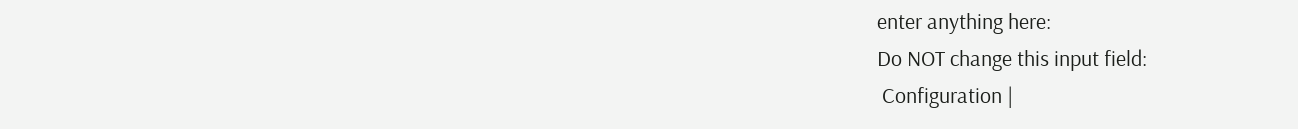enter anything here:
Do NOT change this input field:
 Configuration |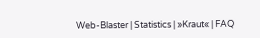Web-Blaster | Statistics | »Kraut« | FAQ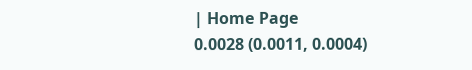| Home Page
0.0028 (0.0011, 0.0004)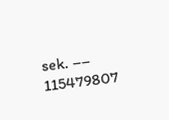sek. –– 115479807